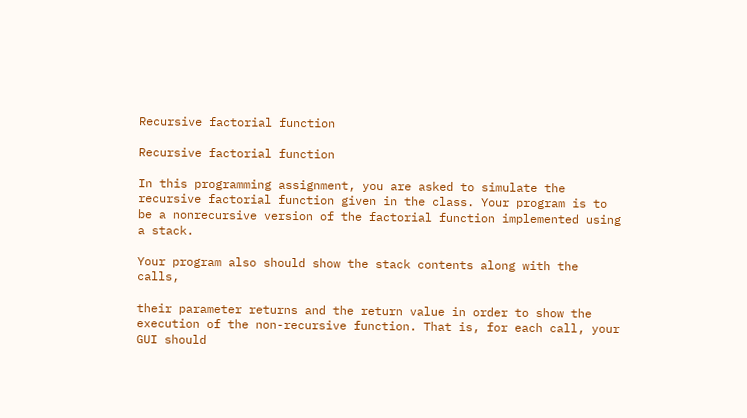Recursive factorial function

Recursive factorial function

In this programming assignment, you are asked to simulate the recursive factorial function given in the class. Your program is to be a nonrecursive version of the factorial function implemented using a stack.

Your program also should show the stack contents along with the calls,

their parameter returns and the return value in order to show the execution of the non-recursive function. That is, for each call, your GUI should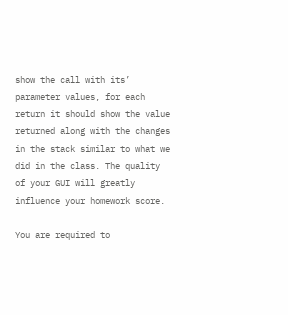show the call with its’ parameter values, for each return it should show the value returned along with the changes in the stack similar to what we did in the class. The quality of your GUI will greatly influence your homework score.

You are required to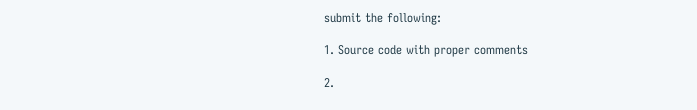submit the following:

1. Source code with proper comments

2.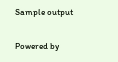Sample output

Powered by